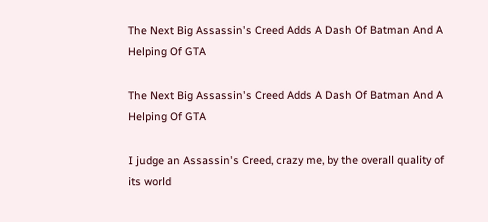The Next Big Assassin's Creed Adds A Dash Of Batman And A Helping Of GTA

The Next Big Assassin's Creed Adds A Dash Of Batman And A Helping Of GTA

I judge an Assassin's Creed, crazy me, by the overall quality of its world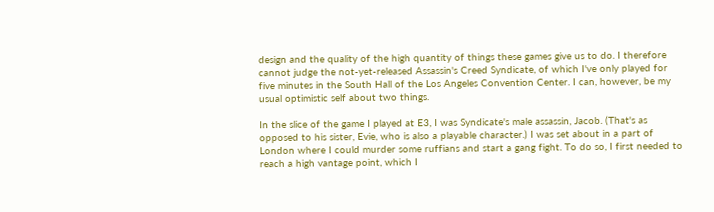design and the quality of the high quantity of things these games give us to do. I therefore cannot judge the not-yet-released Assassin's Creed Syndicate, of which I've only played for five minutes in the South Hall of the Los Angeles Convention Center. I can, however, be my usual optimistic self about two things.

In the slice of the game I played at E3, I was Syndicate's male assassin, Jacob. (That's as opposed to his sister, Evie, who is also a playable character.) I was set about in a part of London where I could murder some ruffians and start a gang fight. To do so, I first needed to reach a high vantage point, which I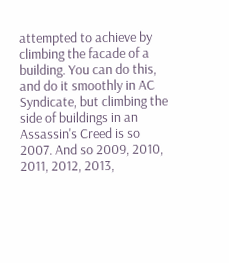attempted to achieve by climbing the facade of a building. You can do this, and do it smoothly in AC Syndicate, but climbing the side of buildings in an Assassin's Creed is so 2007. And so 2009, 2010, 2011, 2012, 2013,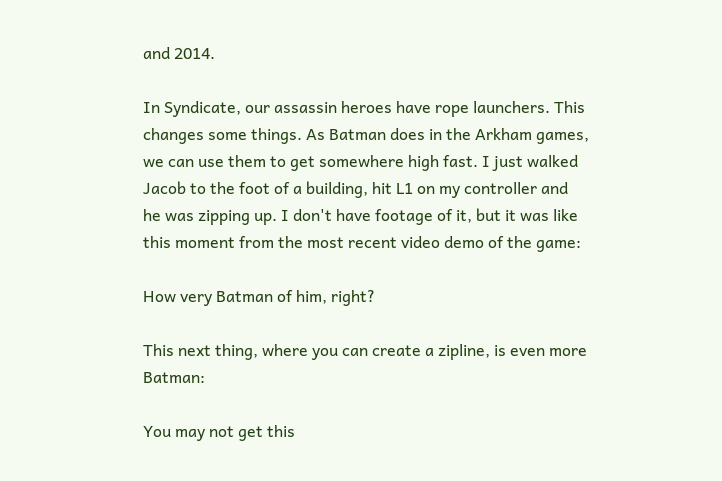and 2014.

In Syndicate, our assassin heroes have rope launchers. This changes some things. As Batman does in the Arkham games, we can use them to get somewhere high fast. I just walked Jacob to the foot of a building, hit L1 on my controller and he was zipping up. I don't have footage of it, but it was like this moment from the most recent video demo of the game:

How very Batman of him, right?

This next thing, where you can create a zipline, is even more Batman:

You may not get this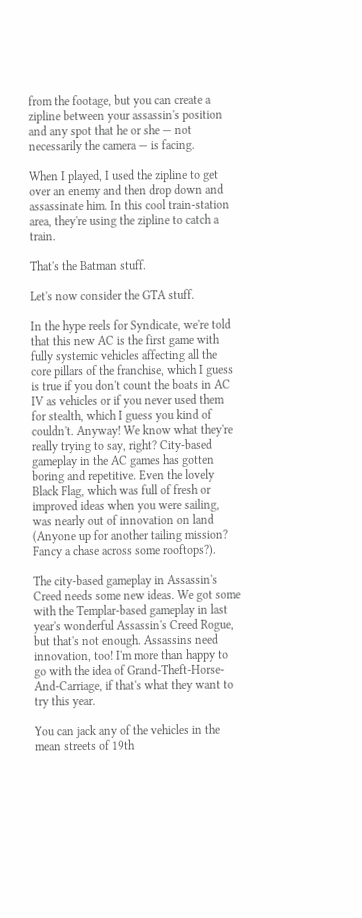from the footage, but you can create a zipline between your assassin's position and any spot that he or she — not necessarily the camera — is facing.

When I played, I used the zipline to get over an enemy and then drop down and assassinate him. In this cool train-station area, they're using the zipline to catch a train.

That's the Batman stuff.

Let's now consider the GTA stuff.

In the hype reels for Syndicate, we're told that this new AC is the first game with fully systemic vehicles affecting all the core pillars of the franchise, which I guess is true if you don't count the boats in AC IV as vehicles or if you never used them for stealth, which I guess you kind of couldn't. Anyway! We know what they're really trying to say, right? City-based gameplay in the AC games has gotten boring and repetitive. Even the lovely Black Flag, which was full of fresh or improved ideas when you were sailing, was nearly out of innovation on land (Anyone up for another tailing mission? Fancy a chase across some rooftops?).

The city-based gameplay in Assassin's Creed needs some new ideas. We got some with the Templar-based gameplay in last year's wonderful Assassin's Creed Rogue, but that's not enough. Assassins need innovation, too! I'm more than happy to go with the idea of Grand-Theft-Horse-And-Carriage, if that's what they want to try this year.

You can jack any of the vehicles in the mean streets of 19th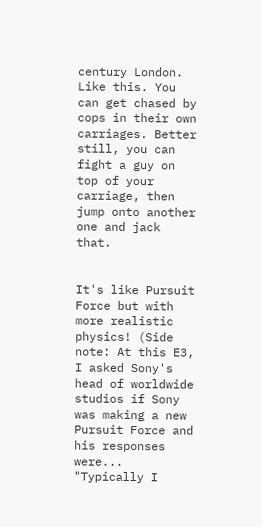century London. Like this. You can get chased by cops in their own carriages. Better still, you can fight a guy on top of your carriage, then jump onto another one and jack that.


It's like Pursuit Force but with more realistic physics! (Side note: At this E3, I asked Sony's head of worldwide studios if Sony was making a new Pursuit Force and his responses were... "Typically I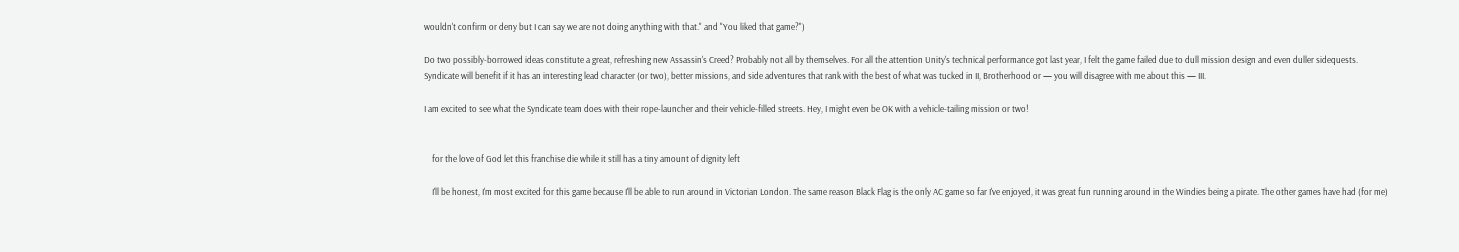wouldn't confirm or deny but I can say we are not doing anything with that." and "You liked that game?")

Do two possibly-borrowed ideas constitute a great, refreshing new Assassin's Creed? Probably not all by themselves. For all the attention Unity's technical performance got last year, I felt the game failed due to dull mission design and even duller sidequests. Syndicate will benefit if it has an interesting lead character (or two), better missions, and side adventures that rank with the best of what was tucked in II, Brotherhood or — you will disagree with me about this — III.

I am excited to see what the Syndicate team does with their rope-launcher and their vehicle-filled streets. Hey, I might even be OK with a vehicle-tailing mission or two!


    for the love of God let this franchise die while it still has a tiny amount of dignity left

    I'll be honest, I'm most excited for this game because I'll be able to run around in Victorian London. The same reason Black Flag is the only AC game so far I've enjoyed, it was great fun running around in the Windies being a pirate. The other games have had (for me)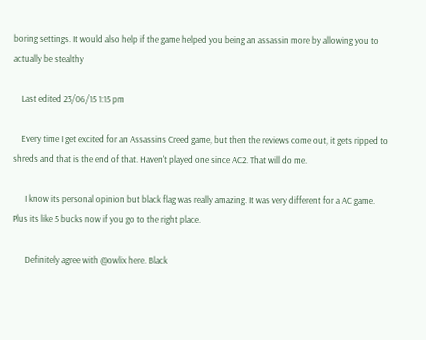boring settings. It would also help if the game helped you being an assassin more by allowing you to actually be stealthy

    Last edited 23/06/15 1:15 pm

    Every time I get excited for an Assassins Creed game, but then the reviews come out, it gets ripped to shreds and that is the end of that. Haven't played one since AC2. That will do me.

      I know its personal opinion but black flag was really amazing. It was very different for a AC game. Plus its like 5 bucks now if you go to the right place.

      Definitely agree with @owlix here. Black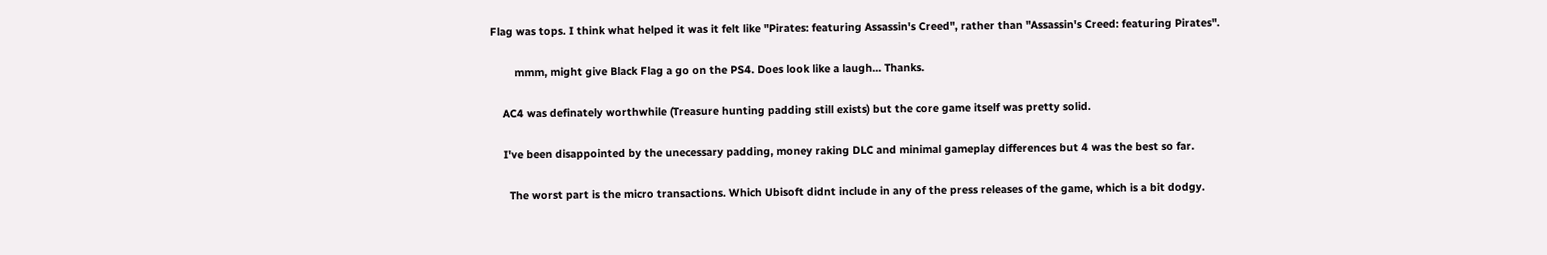Flag was tops. I think what helped it was it felt like "Pirates: featuring Assassin's Creed", rather than "Assassin's Creed: featuring Pirates".

        mmm, might give Black Flag a go on the PS4. Does look like a laugh... Thanks.

    AC4 was definately worthwhile (Treasure hunting padding still exists) but the core game itself was pretty solid.

    I've been disappointed by the unecessary padding, money raking DLC and minimal gameplay differences but 4 was the best so far.

      The worst part is the micro transactions. Which Ubisoft didnt include in any of the press releases of the game, which is a bit dodgy.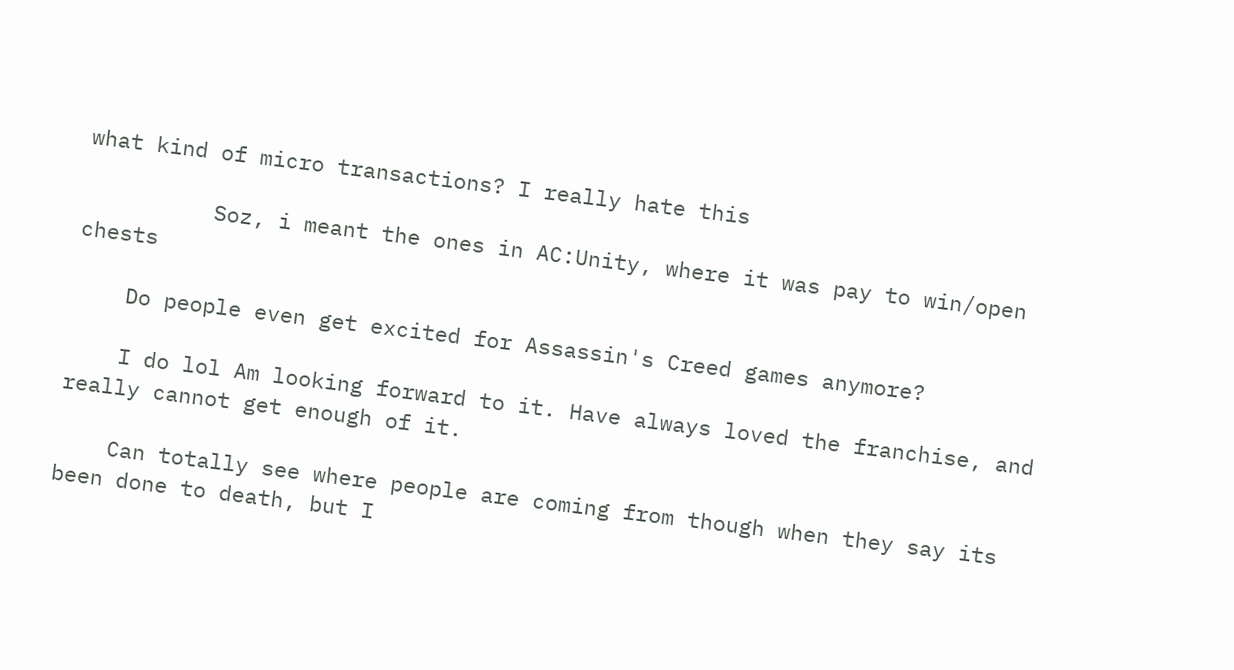what kind of micro transactions? I really hate this

          Soz, i meant the ones in AC:Unity, where it was pay to win/open chests

    Do people even get excited for Assassin's Creed games anymore?

    I do lol Am looking forward to it. Have always loved the franchise, and really cannot get enough of it.

    Can totally see where people are coming from though when they say its been done to death, but I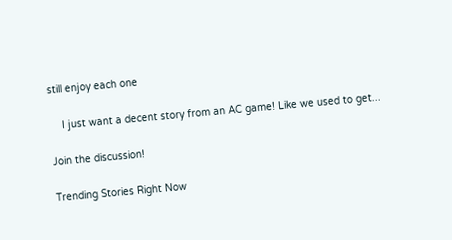still enjoy each one

    I just want a decent story from an AC game! Like we used to get...

Join the discussion!

Trending Stories Right Now